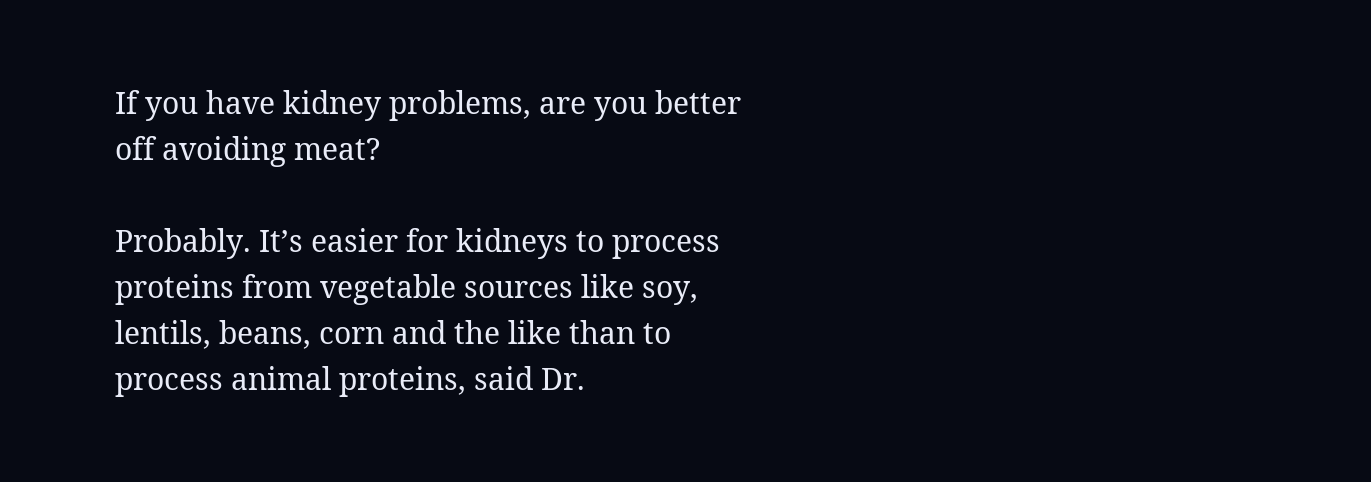If you have kidney problems, are you better off avoiding meat?

Probably. It’s easier for kidneys to process proteins from vegetable sources like soy, lentils, beans, corn and the like than to process animal proteins, said Dr.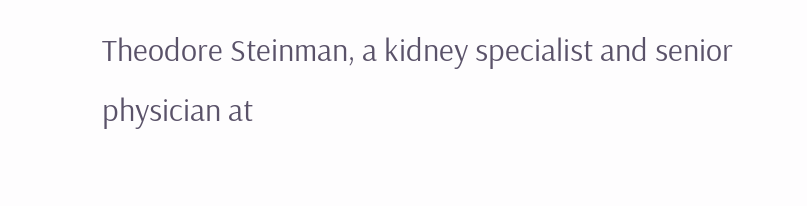Theodore Steinman, a kidney specialist and senior physician at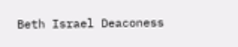Beth Israel Deaconess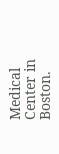Medical Center in Boston.